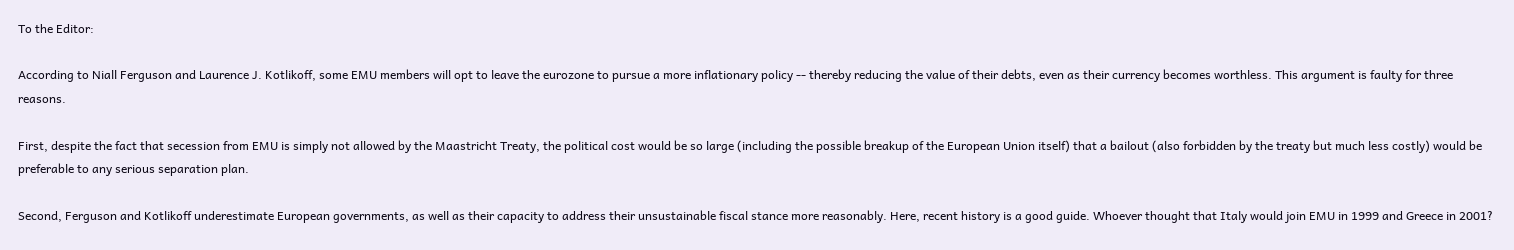To the Editor:

According to Niall Ferguson and Laurence J. Kotlikoff, some EMU members will opt to leave the eurozone to pursue a more inflationary policy -- thereby reducing the value of their debts, even as their currency becomes worthless. This argument is faulty for three reasons.

First, despite the fact that secession from EMU is simply not allowed by the Maastricht Treaty, the political cost would be so large (including the possible breakup of the European Union itself) that a bailout (also forbidden by the treaty but much less costly) would be preferable to any serious separation plan.

Second, Ferguson and Kotlikoff underestimate European governments, as well as their capacity to address their unsustainable fiscal stance more reasonably. Here, recent history is a good guide. Whoever thought that Italy would join EMU in 1999 and Greece in 2001?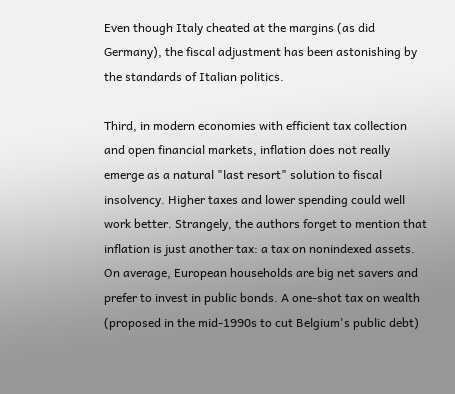Even though Italy cheated at the margins (as did Germany), the fiscal adjustment has been astonishing by the standards of Italian politics.

Third, in modern economies with efficient tax collection and open financial markets, inflation does not really emerge as a natural "last resort" solution to fiscal insolvency. Higher taxes and lower spending could well work better. Strangely, the authors forget to mention that inflation is just another tax: a tax on nonindexed assets. On average, European households are big net savers and prefer to invest in public bonds. A one-shot tax on wealth (proposed in the mid-1990s to cut Belgium's public debt)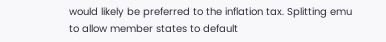would likely be preferred to the inflation tax. Splitting emu to allow member states to default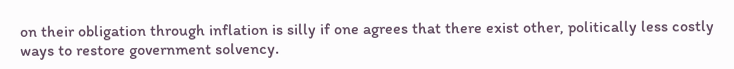on their obligation through inflation is silly if one agrees that there exist other, politically less costly ways to restore government solvency.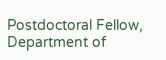Postdoctoral Fellow, Department of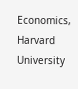Economics, Harvard University